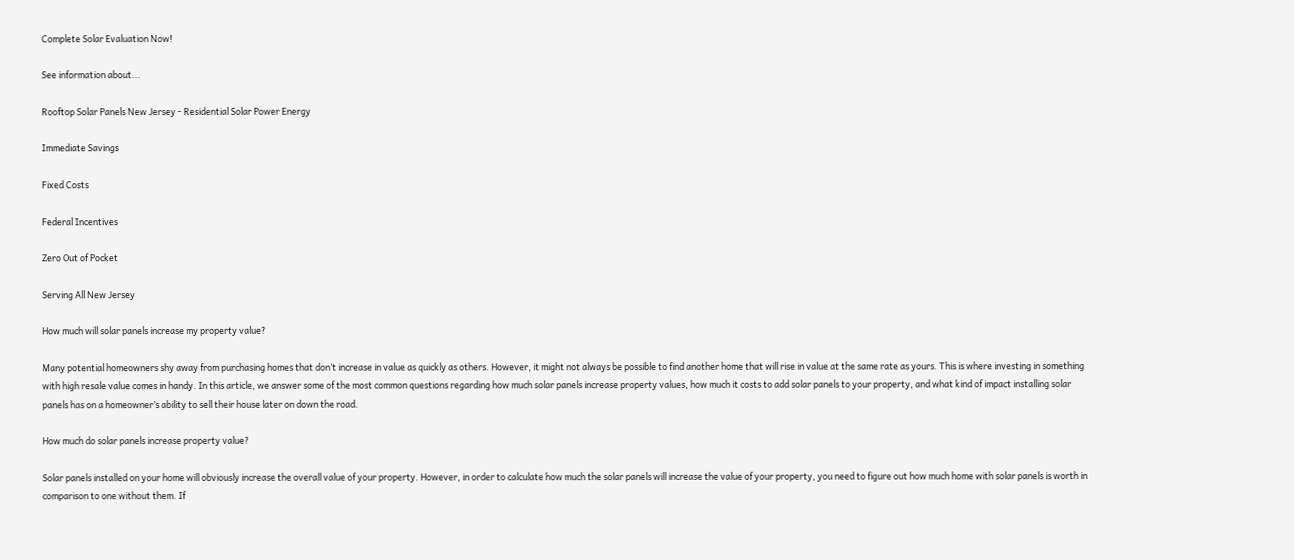Complete Solar Evaluation Now!

See information about...

Rooftop Solar Panels New Jersey - Residential Solar Power Energy

Immediate Savings

Fixed Costs

Federal Incentives

Zero Out of Pocket

Serving All New Jersey

How much will solar panels increase my property value?

Many potential homeowners shy away from purchasing homes that don’t increase in value as quickly as others. However, it might not always be possible to find another home that will rise in value at the same rate as yours. This is where investing in something with high resale value comes in handy. In this article, we answer some of the most common questions regarding how much solar panels increase property values, how much it costs to add solar panels to your property, and what kind of impact installing solar panels has on a homeowner’s ability to sell their house later on down the road.

How much do solar panels increase property value?

Solar panels installed on your home will obviously increase the overall value of your property. However, in order to calculate how much the solar panels will increase the value of your property, you need to figure out how much home with solar panels is worth in comparison to one without them. If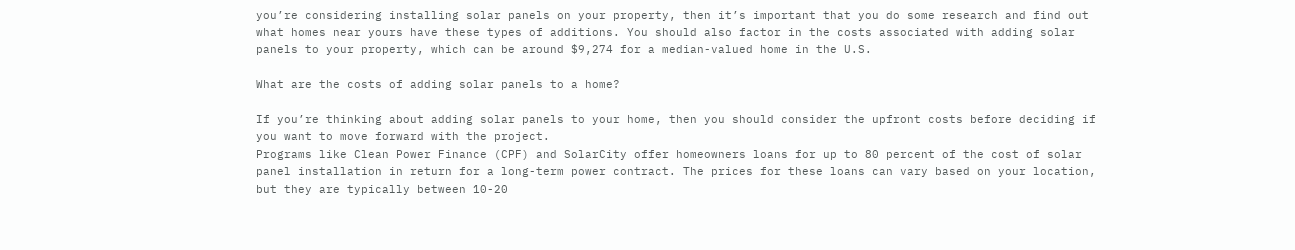you’re considering installing solar panels on your property, then it’s important that you do some research and find out what homes near yours have these types of additions. You should also factor in the costs associated with adding solar panels to your property, which can be around $9,274 for a median-valued home in the U.S.

What are the costs of adding solar panels to a home?

If you’re thinking about adding solar panels to your home, then you should consider the upfront costs before deciding if you want to move forward with the project.
Programs like Clean Power Finance (CPF) and SolarCity offer homeowners loans for up to 80 percent of the cost of solar panel installation in return for a long-term power contract. The prices for these loans can vary based on your location, but they are typically between 10-20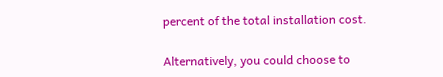percent of the total installation cost.

Alternatively, you could choose to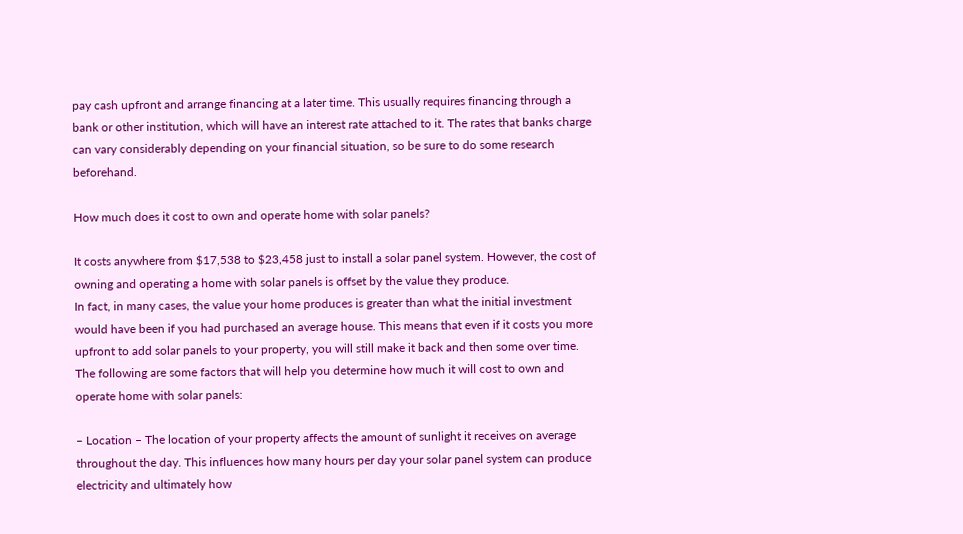pay cash upfront and arrange financing at a later time. This usually requires financing through a bank or other institution, which will have an interest rate attached to it. The rates that banks charge can vary considerably depending on your financial situation, so be sure to do some research beforehand.

How much does it cost to own and operate home with solar panels?

It costs anywhere from $17,538 to $23,458 just to install a solar panel system. However, the cost of owning and operating a home with solar panels is offset by the value they produce.
In fact, in many cases, the value your home produces is greater than what the initial investment would have been if you had purchased an average house. This means that even if it costs you more upfront to add solar panels to your property, you will still make it back and then some over time.
The following are some factors that will help you determine how much it will cost to own and operate home with solar panels:

– Location – The location of your property affects the amount of sunlight it receives on average throughout the day. This influences how many hours per day your solar panel system can produce electricity and ultimately how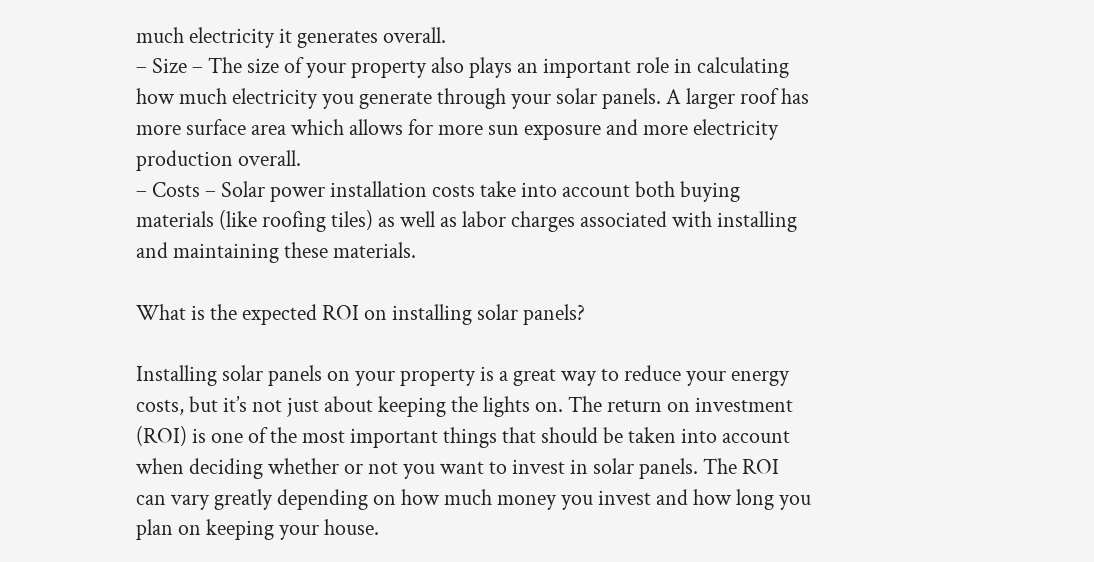much electricity it generates overall.
– Size – The size of your property also plays an important role in calculating how much electricity you generate through your solar panels. A larger roof has more surface area which allows for more sun exposure and more electricity production overall.
– Costs – Solar power installation costs take into account both buying materials (like roofing tiles) as well as labor charges associated with installing and maintaining these materials.

What is the expected ROI on installing solar panels?

Installing solar panels on your property is a great way to reduce your energy costs, but it’s not just about keeping the lights on. The return on investment (ROI) is one of the most important things that should be taken into account when deciding whether or not you want to invest in solar panels. The ROI can vary greatly depending on how much money you invest and how long you plan on keeping your house.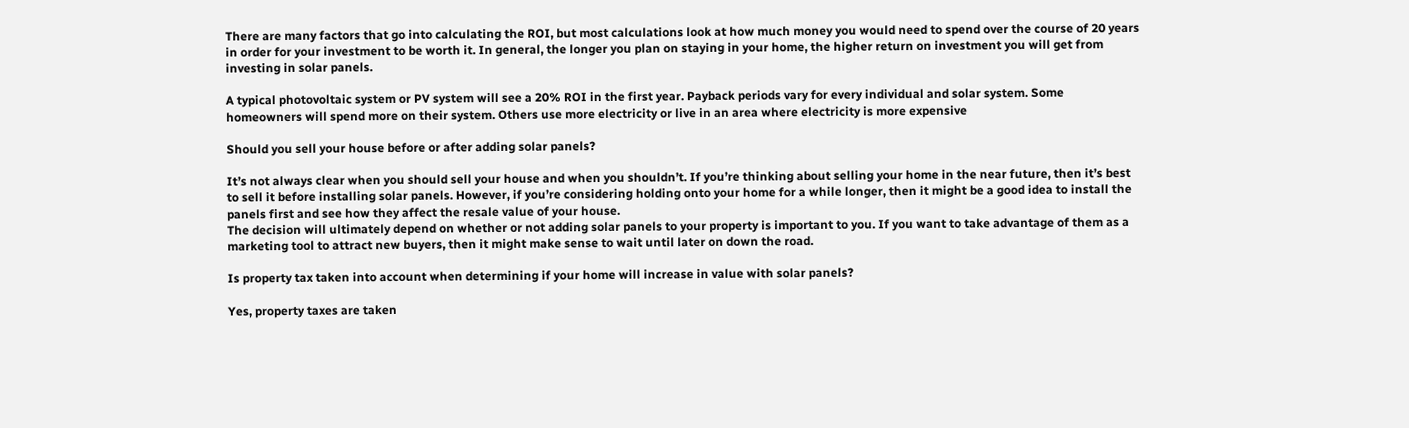There are many factors that go into calculating the ROI, but most calculations look at how much money you would need to spend over the course of 20 years in order for your investment to be worth it. In general, the longer you plan on staying in your home, the higher return on investment you will get from investing in solar panels.

A typical photovoltaic system or PV system will see a 20% ROI in the first year. Payback periods vary for every individual and solar system. Some homeowners will spend more on their system. Others use more electricity or live in an area where electricity is more expensive

Should you sell your house before or after adding solar panels?

It’s not always clear when you should sell your house and when you shouldn’t. If you’re thinking about selling your home in the near future, then it’s best to sell it before installing solar panels. However, if you’re considering holding onto your home for a while longer, then it might be a good idea to install the panels first and see how they affect the resale value of your house.
The decision will ultimately depend on whether or not adding solar panels to your property is important to you. If you want to take advantage of them as a marketing tool to attract new buyers, then it might make sense to wait until later on down the road.

Is property tax taken into account when determining if your home will increase in value with solar panels?

Yes, property taxes are taken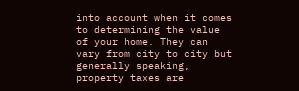into account when it comes to determining the value of your home. They can vary from city to city but generally speaking, property taxes are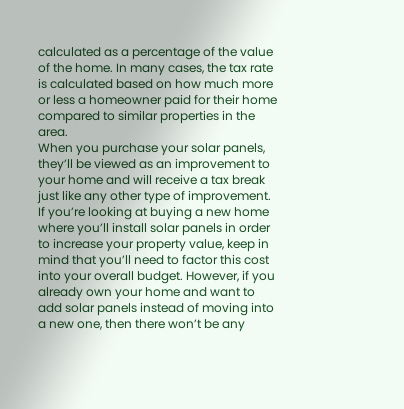calculated as a percentage of the value of the home. In many cases, the tax rate is calculated based on how much more or less a homeowner paid for their home compared to similar properties in the area.
When you purchase your solar panels, they’ll be viewed as an improvement to your home and will receive a tax break just like any other type of improvement. If you’re looking at buying a new home where you’ll install solar panels in order to increase your property value, keep in mind that you’ll need to factor this cost into your overall budget. However, if you already own your home and want to add solar panels instead of moving into a new one, then there won’t be any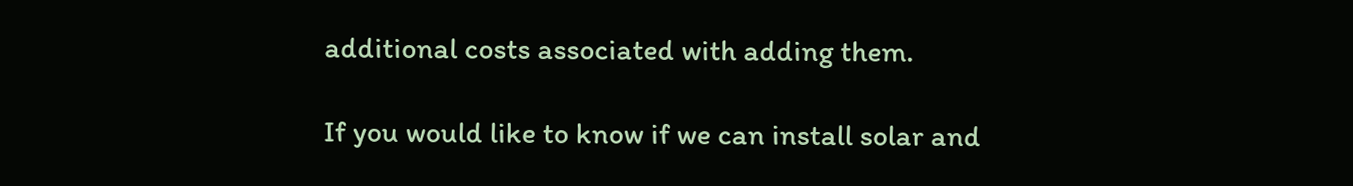additional costs associated with adding them.

If you would like to know if we can install solar and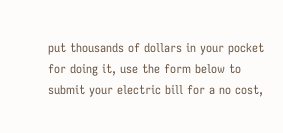put thousands of dollars in your pocket for doing it, use the form below to submit your electric bill for a no cost,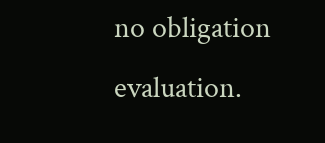no obligation evaluation.